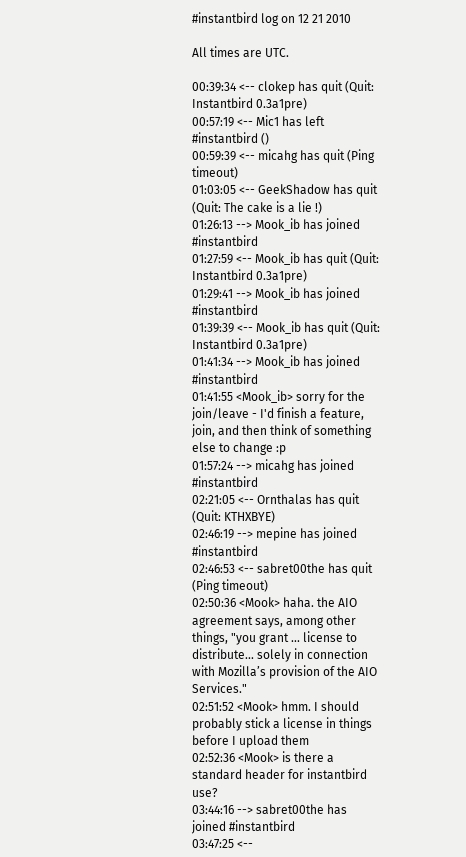#instantbird log on 12 21 2010

All times are UTC.

00:39:34 <-- clokep has quit (Quit: Instantbird 0.3a1pre)
00:57:19 <-- Mic1 has left #instantbird ()
00:59:39 <-- micahg has quit (Ping timeout)
01:03:05 <-- GeekShadow has quit (Quit: The cake is a lie !)
01:26:13 --> Mook_ib has joined #instantbird
01:27:59 <-- Mook_ib has quit (Quit: Instantbird 0.3a1pre)
01:29:41 --> Mook_ib has joined #instantbird
01:39:39 <-- Mook_ib has quit (Quit: Instantbird 0.3a1pre)
01:41:34 --> Mook_ib has joined #instantbird
01:41:55 <Mook_ib> sorry for the join/leave - I'd finish a feature, join, and then think of something else to change :p
01:57:24 --> micahg has joined #instantbird
02:21:05 <-- Ornthalas has quit (Quit: KTHXBYE)
02:46:19 --> mepine has joined #instantbird
02:46:53 <-- sabret00the has quit (Ping timeout)
02:50:36 <Mook> haha. the AIO agreement says, among other things, "you grant ... license to distribute... solely in connection with Mozilla’s provision of the AIO Services."
02:51:52 <Mook> hmm. I should probably stick a license in things before I upload them
02:52:36 <Mook> is there a standard header for instantbird use?
03:44:16 --> sabret00the has joined #instantbird
03:47:25 <--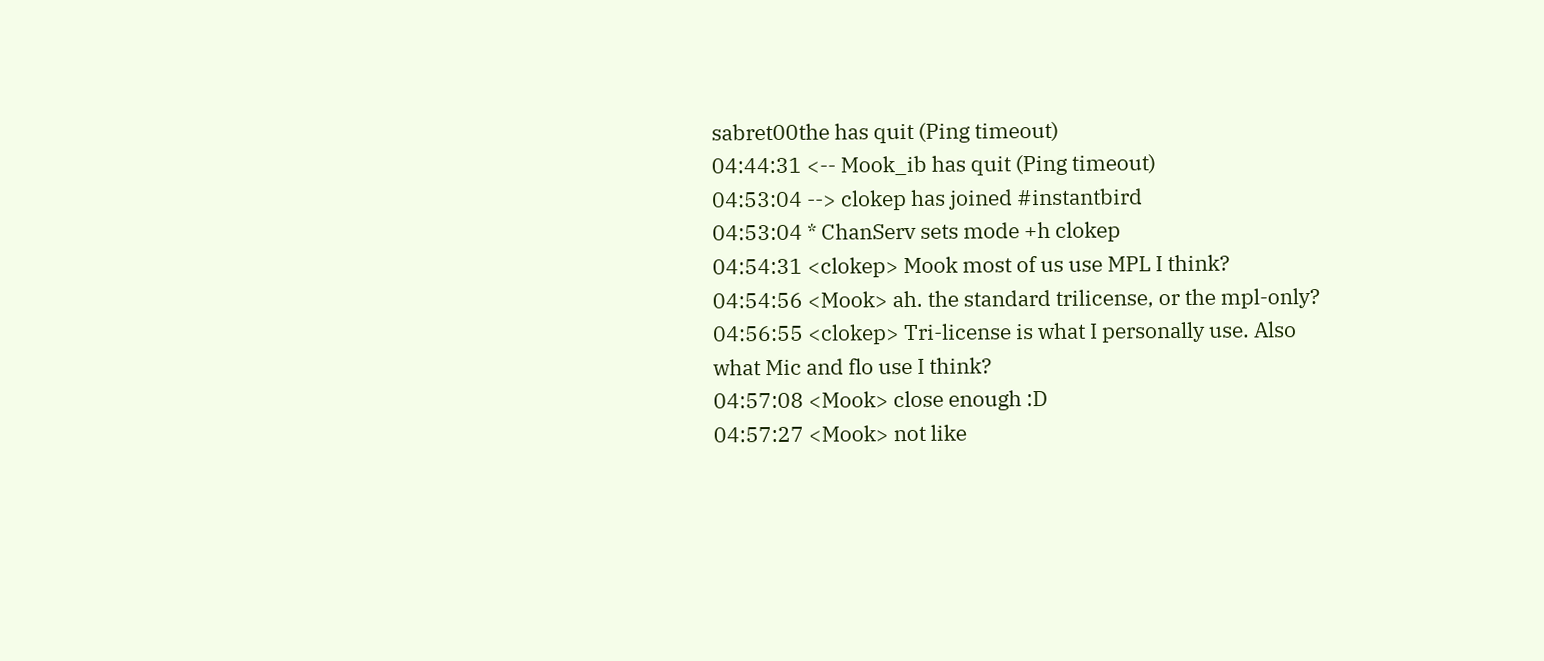sabret00the has quit (Ping timeout)
04:44:31 <-- Mook_ib has quit (Ping timeout)
04:53:04 --> clokep has joined #instantbird
04:53:04 * ChanServ sets mode +h clokep
04:54:31 <clokep> Mook most of us use MPL I think?
04:54:56 <Mook> ah. the standard trilicense, or the mpl-only?
04:56:55 <clokep> Tri-license is what I personally use. Also what Mic and flo use I think?
04:57:08 <Mook> close enough :D
04:57:27 <Mook> not like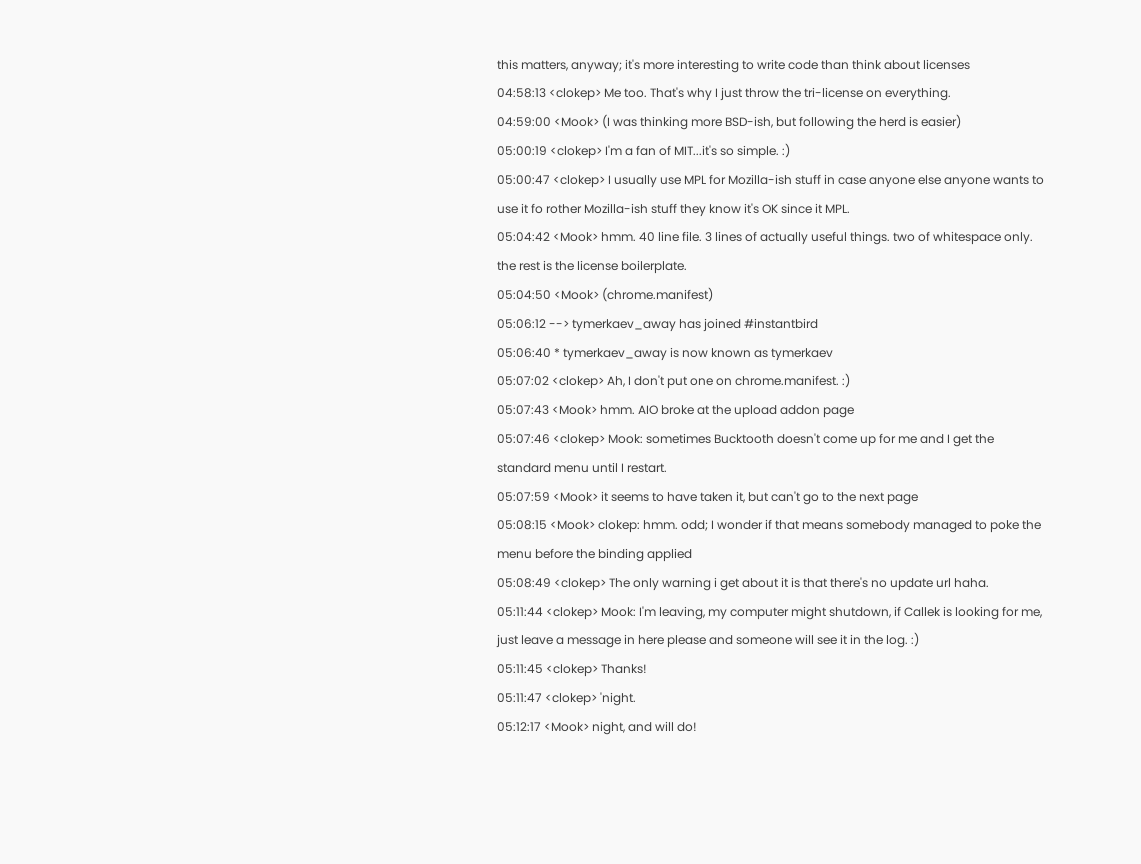this matters, anyway; it's more interesting to write code than think about licenses
04:58:13 <clokep> Me too. That's why I just throw the tri-license on everything.
04:59:00 <Mook> (I was thinking more BSD-ish, but following the herd is easier)
05:00:19 <clokep> I'm a fan of MIT...it's so simple. :)
05:00:47 <clokep> I usually use MPL for Mozilla-ish stuff in case anyone else anyone wants to use it fo rother Mozilla-ish stuff they know it's OK since it MPL.
05:04:42 <Mook> hmm. 40 line file. 3 lines of actually useful things. two of whitespace only. the rest is the license boilerplate.
05:04:50 <Mook> (chrome.manifest)
05:06:12 --> tymerkaev_away has joined #instantbird
05:06:40 * tymerkaev_away is now known as tymerkaev
05:07:02 <clokep> Ah, I don't put one on chrome.manifest. :)
05:07:43 <Mook> hmm. AIO broke at the upload addon page
05:07:46 <clokep> Mook: sometimes Bucktooth doesn't come up for me and I get the standard menu until I restart.
05:07:59 <Mook> it seems to have taken it, but can't go to the next page
05:08:15 <Mook> clokep: hmm. odd; I wonder if that means somebody managed to poke the menu before the binding applied
05:08:49 <clokep> The only warning i get about it is that there's no update url haha.
05:11:44 <clokep> Mook: I'm leaving, my computer might shutdown, if Callek is looking for me, just leave a message in here please and someone will see it in the log. :)
05:11:45 <clokep> Thanks!
05:11:47 <clokep> 'night.
05:12:17 <Mook> night, and will do!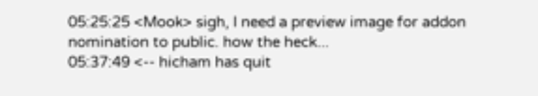05:25:25 <Mook> sigh, I need a preview image for addon nomination to public. how the heck...
05:37:49 <-- hicham has quit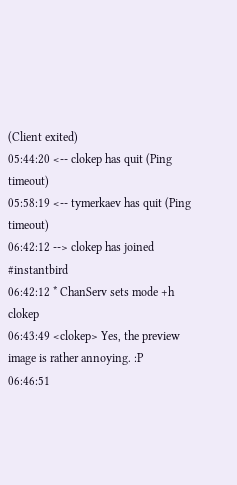(Client exited)
05:44:20 <-- clokep has quit (Ping timeout)
05:58:19 <-- tymerkaev has quit (Ping timeout)
06:42:12 --> clokep has joined #instantbird
06:42:12 * ChanServ sets mode +h clokep
06:43:49 <clokep> Yes, the preview image is rather annoying. :P
06:46:51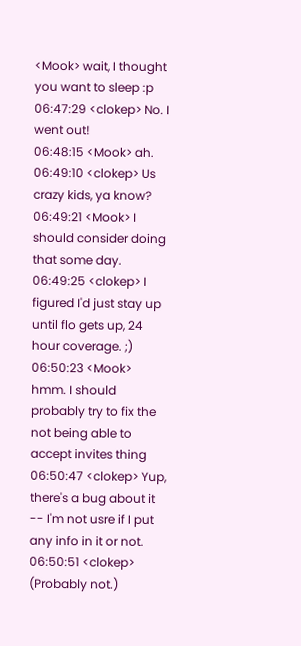<Mook> wait, I thought you want to sleep :p
06:47:29 <clokep> No. I went out!
06:48:15 <Mook> ah.
06:49:10 <clokep> Us crazy kids, ya know?
06:49:21 <Mook> I should consider doing that some day.
06:49:25 <clokep> I figured I'd just stay up until flo gets up, 24 hour coverage. ;)
06:50:23 <Mook> hmm. I should probably try to fix the not being able to accept invites thing
06:50:47 <clokep> Yup, there's a bug about it -- I'm not usre if I put any info in it or not.
06:50:51 <clokep> (Probably not.)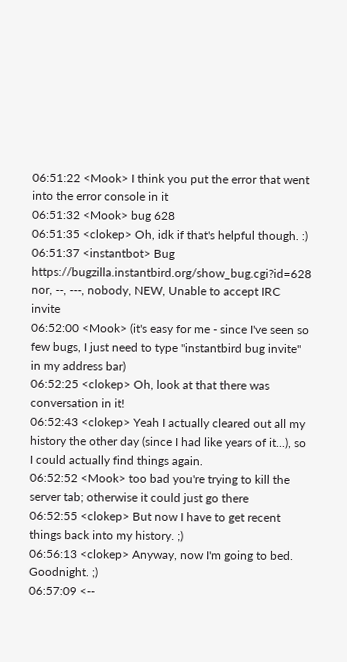06:51:22 <Mook> I think you put the error that went into the error console in it
06:51:32 <Mook> bug 628
06:51:35 <clokep> Oh, idk if that's helpful though. :)
06:51:37 <instantbot> Bug https://bugzilla.instantbird.org/show_bug.cgi?id=628 nor, --, ---, nobody, NEW, Unable to accept IRC invite
06:52:00 <Mook> (it's easy for me - since I've seen so few bugs, I just need to type "instantbird bug invite" in my address bar)
06:52:25 <clokep> Oh, look at that there was conversation in it!
06:52:43 <clokep> Yeah I actually cleared out all my history the other day (since I had like years of it...), so I could actually find things again.
06:52:52 <Mook> too bad you're trying to kill the server tab; otherwise it could just go there
06:52:55 <clokep> But now I have to get recent things back into my history. ;)
06:56:13 <clokep> Anyway, now I'm going to bed. Goodnight. ;)
06:57:09 <--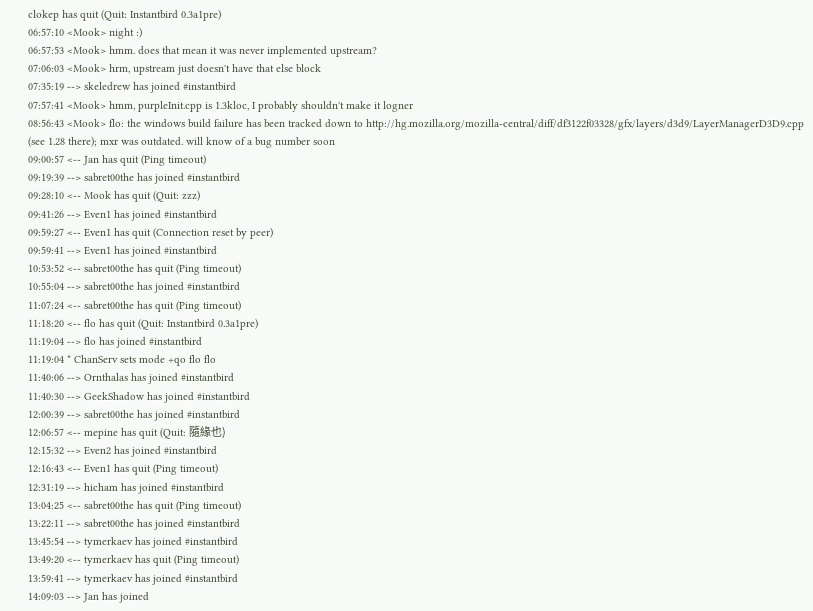clokep has quit (Quit: Instantbird 0.3a1pre)
06:57:10 <Mook> night :)
06:57:53 <Mook> hmm. does that mean it was never implemented upstream?
07:06:03 <Mook> hrm, upstream just doesn't have that else block
07:35:19 --> skeledrew has joined #instantbird
07:57:41 <Mook> hmm, purpleInit.cpp is 1.3kloc, I probably shouldn't make it logner
08:56:43 <Mook> flo: the windows build failure has been tracked down to http://hg.mozilla.org/mozilla-central/diff/df3122f03328/gfx/layers/d3d9/LayerManagerD3D9.cpp (see 1.28 there); mxr was outdated. will know of a bug number soon
09:00:57 <-- Jan has quit (Ping timeout)
09:19:39 --> sabret00the has joined #instantbird
09:28:10 <-- Mook has quit (Quit: zzz)
09:41:26 --> Even1 has joined #instantbird
09:59:27 <-- Even1 has quit (Connection reset by peer)
09:59:41 --> Even1 has joined #instantbird
10:53:52 <-- sabret00the has quit (Ping timeout)
10:55:04 --> sabret00the has joined #instantbird
11:07:24 <-- sabret00the has quit (Ping timeout)
11:18:20 <-- flo has quit (Quit: Instantbird 0.3a1pre)
11:19:04 --> flo has joined #instantbird
11:19:04 * ChanServ sets mode +qo flo flo
11:40:06 --> Ornthalas has joined #instantbird
11:40:30 --> GeekShadow has joined #instantbird
12:00:39 --> sabret00the has joined #instantbird
12:06:57 <-- mepine has quit (Quit: 隨緣也)
12:15:32 --> Even2 has joined #instantbird
12:16:43 <-- Even1 has quit (Ping timeout)
12:31:19 --> hicham has joined #instantbird
13:04:25 <-- sabret00the has quit (Ping timeout)
13:22:11 --> sabret00the has joined #instantbird
13:45:54 --> tymerkaev has joined #instantbird
13:49:20 <-- tymerkaev has quit (Ping timeout)
13:59:41 --> tymerkaev has joined #instantbird
14:09:03 --> Jan has joined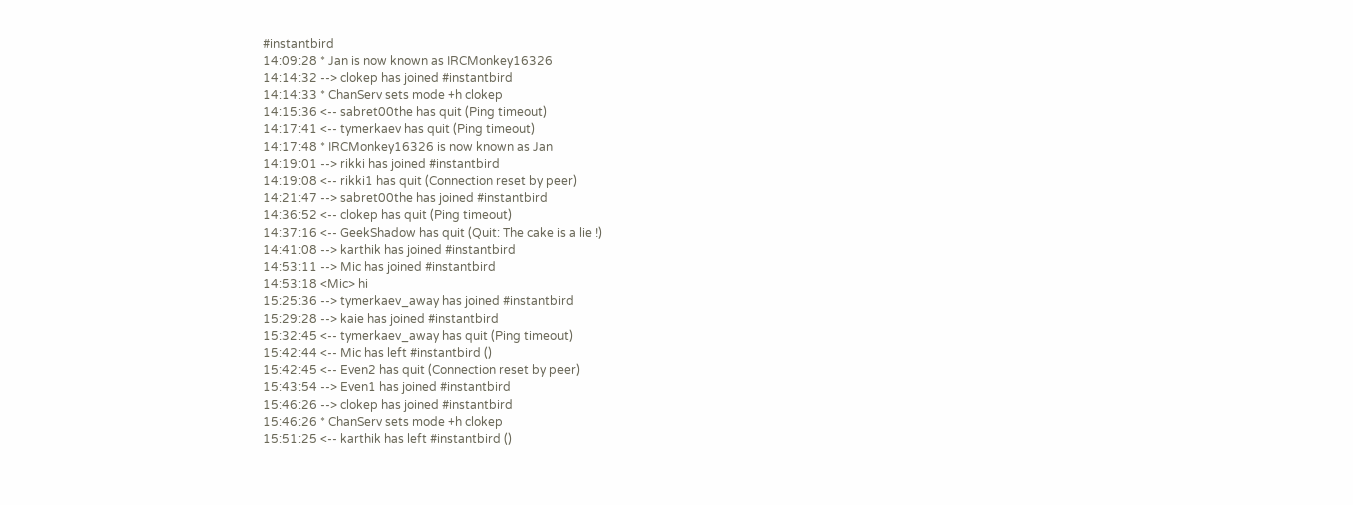#instantbird
14:09:28 * Jan is now known as IRCMonkey16326
14:14:32 --> clokep has joined #instantbird
14:14:33 * ChanServ sets mode +h clokep
14:15:36 <-- sabret00the has quit (Ping timeout)
14:17:41 <-- tymerkaev has quit (Ping timeout)
14:17:48 * IRCMonkey16326 is now known as Jan
14:19:01 --> rikki has joined #instantbird
14:19:08 <-- rikki1 has quit (Connection reset by peer)
14:21:47 --> sabret00the has joined #instantbird
14:36:52 <-- clokep has quit (Ping timeout)
14:37:16 <-- GeekShadow has quit (Quit: The cake is a lie !)
14:41:08 --> karthik has joined #instantbird
14:53:11 --> Mic has joined #instantbird
14:53:18 <Mic> hi
15:25:36 --> tymerkaev_away has joined #instantbird
15:29:28 --> kaie has joined #instantbird
15:32:45 <-- tymerkaev_away has quit (Ping timeout)
15:42:44 <-- Mic has left #instantbird ()
15:42:45 <-- Even2 has quit (Connection reset by peer)
15:43:54 --> Even1 has joined #instantbird
15:46:26 --> clokep has joined #instantbird
15:46:26 * ChanServ sets mode +h clokep
15:51:25 <-- karthik has left #instantbird ()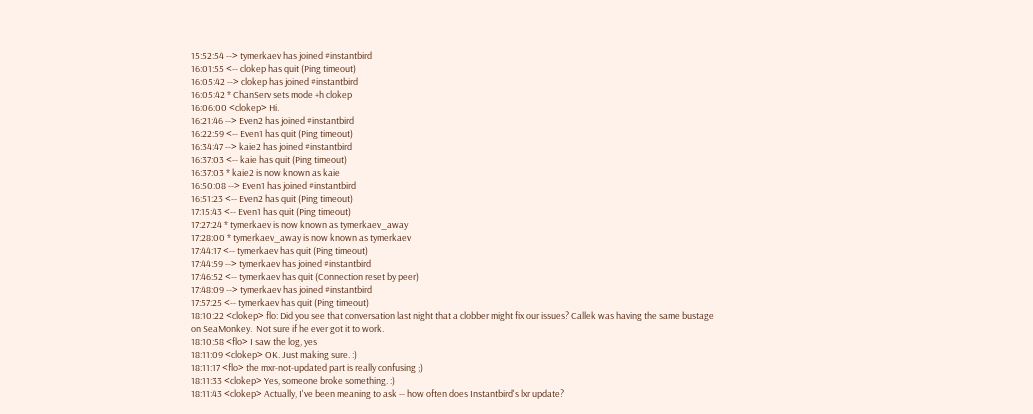15:52:54 --> tymerkaev has joined #instantbird
16:01:55 <-- clokep has quit (Ping timeout)
16:05:42 --> clokep has joined #instantbird
16:05:42 * ChanServ sets mode +h clokep
16:06:00 <clokep> Hi.
16:21:46 --> Even2 has joined #instantbird
16:22:59 <-- Even1 has quit (Ping timeout)
16:34:47 --> kaie2 has joined #instantbird
16:37:03 <-- kaie has quit (Ping timeout)
16:37:03 * kaie2 is now known as kaie
16:50:08 --> Even1 has joined #instantbird
16:51:23 <-- Even2 has quit (Ping timeout)
17:15:43 <-- Even1 has quit (Ping timeout)
17:27:24 * tymerkaev is now known as tymerkaev_away
17:28:00 * tymerkaev_away is now known as tymerkaev
17:44:17 <-- tymerkaev has quit (Ping timeout)
17:44:59 --> tymerkaev has joined #instantbird
17:46:52 <-- tymerkaev has quit (Connection reset by peer)
17:48:09 --> tymerkaev has joined #instantbird
17:57:25 <-- tymerkaev has quit (Ping timeout)
18:10:22 <clokep> flo: Did you see that conversation last night that a clobber might fix our issues? Callek was having the same bustage on SeaMonkey.  Not sure if he ever got it to work.
18:10:58 <flo> I saw the log, yes
18:11:09 <clokep> OK. Just making sure. :)
18:11:17 <flo> the mxr-not-updated part is really confusing ;)
18:11:33 <clokep> Yes, someone broke something. :)
18:11:43 <clokep> Actually, I've been meaning to ask -- how often does Instantbird's lxr update?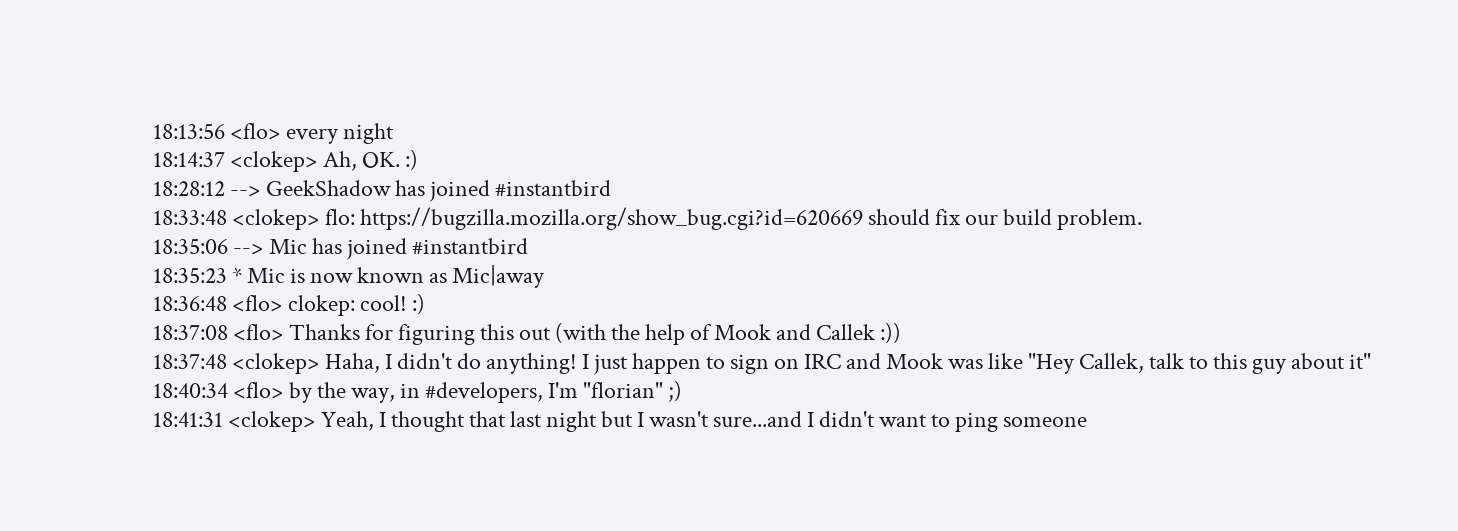18:13:56 <flo> every night
18:14:37 <clokep> Ah, OK. :)
18:28:12 --> GeekShadow has joined #instantbird
18:33:48 <clokep> flo: https://bugzilla.mozilla.org/show_bug.cgi?id=620669 should fix our build problem.
18:35:06 --> Mic has joined #instantbird
18:35:23 * Mic is now known as Mic|away
18:36:48 <flo> clokep: cool! :)
18:37:08 <flo> Thanks for figuring this out (with the help of Mook and Callek :))
18:37:48 <clokep> Haha, I didn't do anything! I just happen to sign on IRC and Mook was like "Hey Callek, talk to this guy about it"
18:40:34 <flo> by the way, in #developers, I'm "florian" ;)
18:41:31 <clokep> Yeah, I thought that last night but I wasn't sure...and I didn't want to ping someone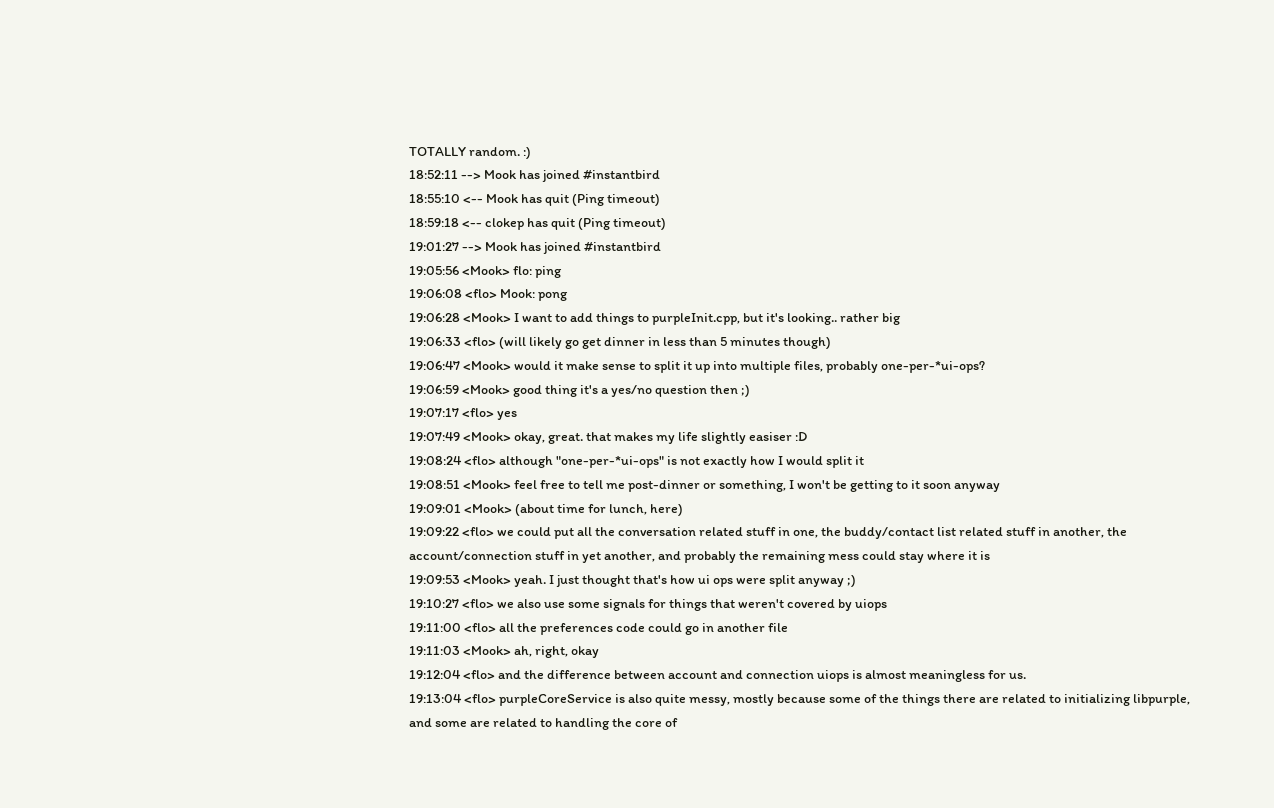TOTALLY random. :)
18:52:11 --> Mook has joined #instantbird
18:55:10 <-- Mook has quit (Ping timeout)
18:59:18 <-- clokep has quit (Ping timeout)
19:01:27 --> Mook has joined #instantbird
19:05:56 <Mook> flo: ping
19:06:08 <flo> Mook: pong
19:06:28 <Mook> I want to add things to purpleInit.cpp, but it's looking.. rather big
19:06:33 <flo> (will likely go get dinner in less than 5 minutes though)
19:06:47 <Mook> would it make sense to split it up into multiple files, probably one-per-*ui-ops?
19:06:59 <Mook> good thing it's a yes/no question then ;)
19:07:17 <flo> yes
19:07:49 <Mook> okay, great. that makes my life slightly easiser :D
19:08:24 <flo> although "one-per-*ui-ops" is not exactly how I would split it
19:08:51 <Mook> feel free to tell me post-dinner or something, I won't be getting to it soon anyway
19:09:01 <Mook> (about time for lunch, here)
19:09:22 <flo> we could put all the conversation related stuff in one, the buddy/contact list related stuff in another, the account/connection stuff in yet another, and probably the remaining mess could stay where it is
19:09:53 <Mook> yeah. I just thought that's how ui ops were split anyway ;)
19:10:27 <flo> we also use some signals for things that weren't covered by uiops
19:11:00 <flo> all the preferences code could go in another file
19:11:03 <Mook> ah, right, okay
19:12:04 <flo> and the difference between account and connection uiops is almost meaningless for us.
19:13:04 <flo> purpleCoreService is also quite messy, mostly because some of the things there are related to initializing libpurple, and some are related to handling the core of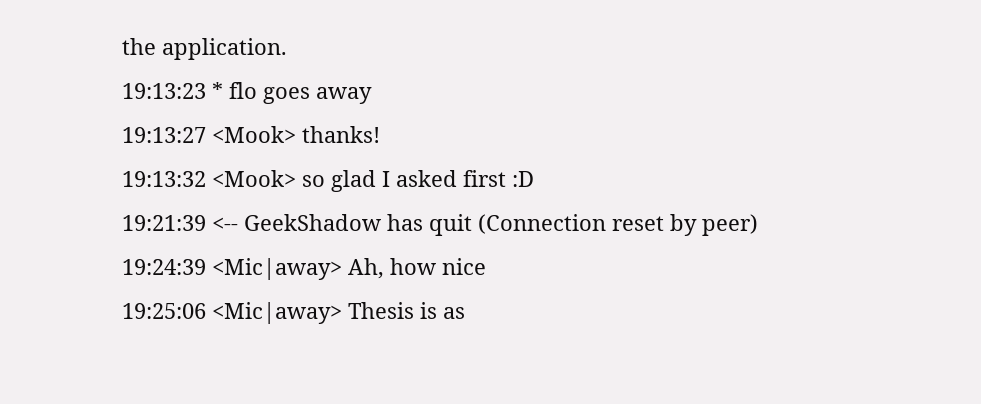the application.
19:13:23 * flo goes away
19:13:27 <Mook> thanks!
19:13:32 <Mook> so glad I asked first :D
19:21:39 <-- GeekShadow has quit (Connection reset by peer)
19:24:39 <Mic|away> Ah, how nice
19:25:06 <Mic|away> Thesis is as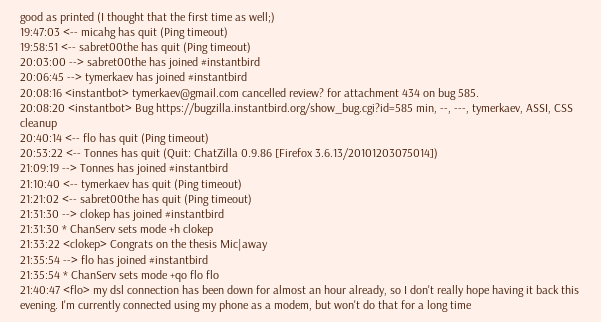good as printed (I thought that the first time as well;)
19:47:03 <-- micahg has quit (Ping timeout)
19:58:51 <-- sabret00the has quit (Ping timeout)
20:03:00 --> sabret00the has joined #instantbird
20:06:45 --> tymerkaev has joined #instantbird
20:08:16 <instantbot> tymerkaev@gmail.com cancelled review? for attachment 434 on bug 585.
20:08:20 <instantbot> Bug https://bugzilla.instantbird.org/show_bug.cgi?id=585 min, --, ---, tymerkaev, ASSI, CSS cleanup
20:40:14 <-- flo has quit (Ping timeout)
20:53:22 <-- Tonnes has quit (Quit: ChatZilla 0.9.86 [Firefox 3.6.13/20101203075014])
21:09:19 --> Tonnes has joined #instantbird
21:10:40 <-- tymerkaev has quit (Ping timeout)
21:21:02 <-- sabret00the has quit (Ping timeout)
21:31:30 --> clokep has joined #instantbird
21:31:30 * ChanServ sets mode +h clokep
21:33:22 <clokep> Congrats on the thesis Mic|away
21:35:54 --> flo has joined #instantbird
21:35:54 * ChanServ sets mode +qo flo flo
21:40:47 <flo> my dsl connection has been down for almost an hour already, so I don't really hope having it back this evening. I'm currently connected using my phone as a modem, but won't do that for a long time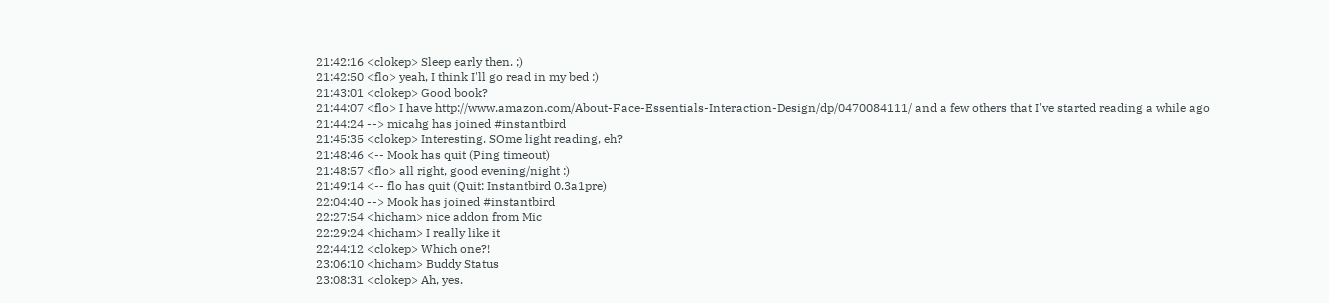21:42:16 <clokep> Sleep early then. ;)
21:42:50 <flo> yeah, I think I'll go read in my bed :)
21:43:01 <clokep> Good book?
21:44:07 <flo> I have http://www.amazon.com/About-Face-Essentials-Interaction-Design/dp/0470084111/ and a few others that I've started reading a while ago
21:44:24 --> micahg has joined #instantbird
21:45:35 <clokep> Interesting. SOme light reading, eh?
21:48:46 <-- Mook has quit (Ping timeout)
21:48:57 <flo> all right, good evening/night :)
21:49:14 <-- flo has quit (Quit: Instantbird 0.3a1pre)
22:04:40 --> Mook has joined #instantbird
22:27:54 <hicham> nice addon from Mic
22:29:24 <hicham> I really like it
22:44:12 <clokep> Which one?!
23:06:10 <hicham> Buddy Status
23:08:31 <clokep> Ah, yes.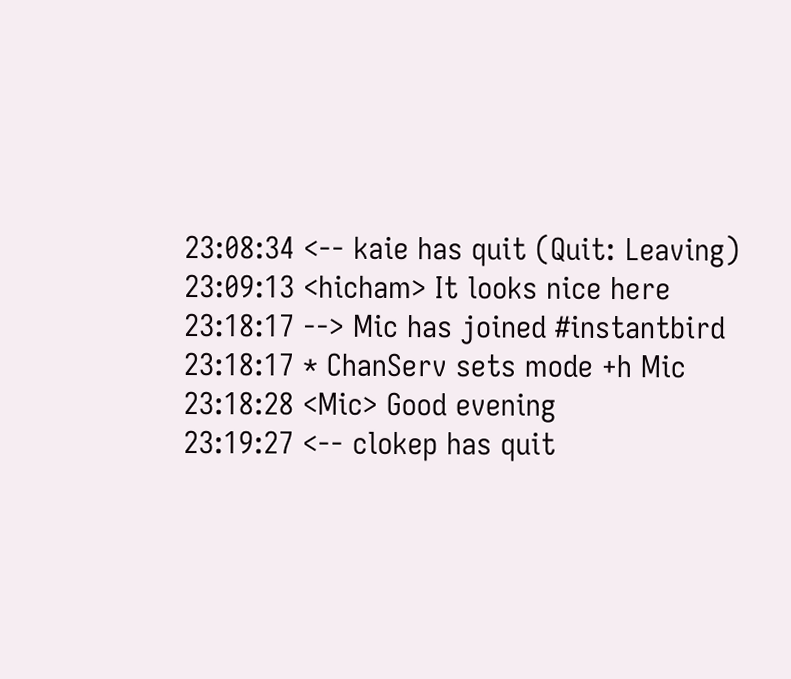23:08:34 <-- kaie has quit (Quit: Leaving)
23:09:13 <hicham> It looks nice here
23:18:17 --> Mic has joined #instantbird
23:18:17 * ChanServ sets mode +h Mic
23:18:28 <Mic> Good evening
23:19:27 <-- clokep has quit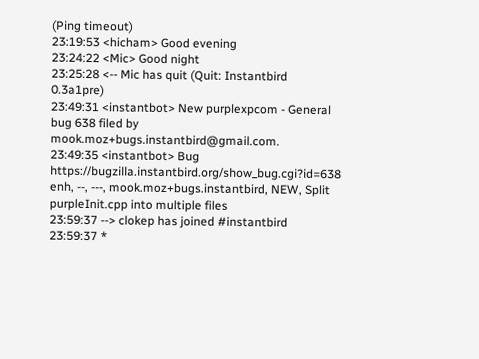(Ping timeout)
23:19:53 <hicham> Good evening
23:24:22 <Mic> Good night
23:25:28 <-- Mic has quit (Quit: Instantbird 0.3a1pre)
23:49:31 <instantbot> New purplexpcom - General bug 638 filed by mook.moz+bugs.instantbird@gmail.com.
23:49:35 <instantbot> Bug https://bugzilla.instantbird.org/show_bug.cgi?id=638 enh, --, ---, mook.moz+bugs.instantbird, NEW, Split purpleInit.cpp into multiple files
23:59:37 --> clokep has joined #instantbird
23:59:37 *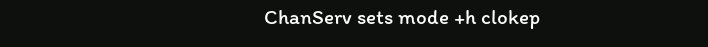ChanServ sets mode +h clokep